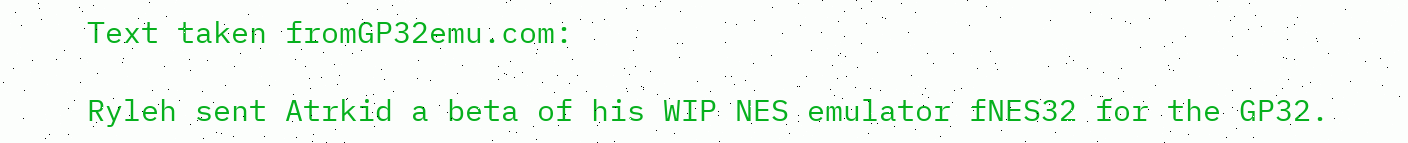Text taken fromGP32emu.com:

Ryleh sent Atrkid a beta of his WIP NES emulator fNES32 for the GP32.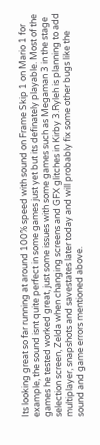Its looking great so far running at around 100% speed with sound on Frame Skip 1 on Mario 1 for example, the sound isnt quite perfect in some games just yet but its definately playable. Most of the games he tested worked great, just some issues with some games such as Megaman 3 in the stage selection screen, Zelda when changing screens and GFX glitches in Kirby 3.Ryleh is planning to add multiplayer, snapshots and savestates later today and will probably fix some other bugs like the sound and game errors mentioned above.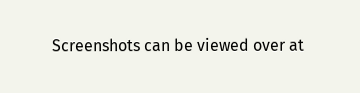Screenshots can be viewed over at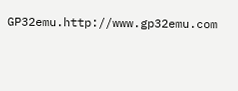GP32emu.http://www.gp32emu.com